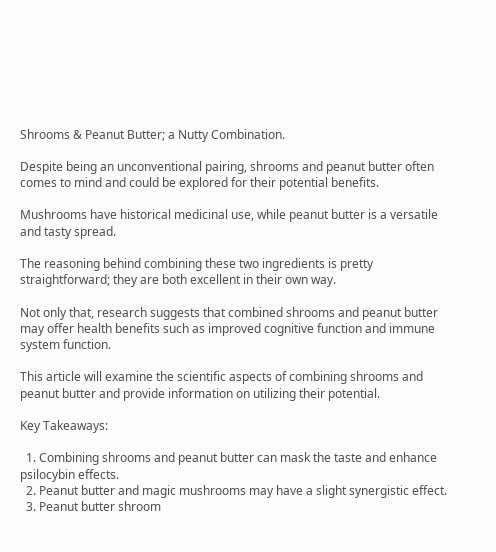Shrooms & Peanut Butter; a Nutty Combination.

Despite being an unconventional pairing, shrooms and peanut butter often comes to mind and could be explored for their potential benefits.

Mushrooms have historical medicinal use, while peanut butter is a versatile and tasty spread.

The reasoning behind combining these two ingredients is pretty straightforward; they are both excellent in their own way.

Not only that, research suggests that combined shrooms and peanut butter may offer health benefits such as improved cognitive function and immune system function.

This article will examine the scientific aspects of combining shrooms and peanut butter and provide information on utilizing their potential.

Key Takeaways:

  1. Combining shrooms and peanut butter can mask the taste and enhance psilocybin effects.
  2. Peanut butter and magic mushrooms may have a slight synergistic effect.
  3. Peanut butter shroom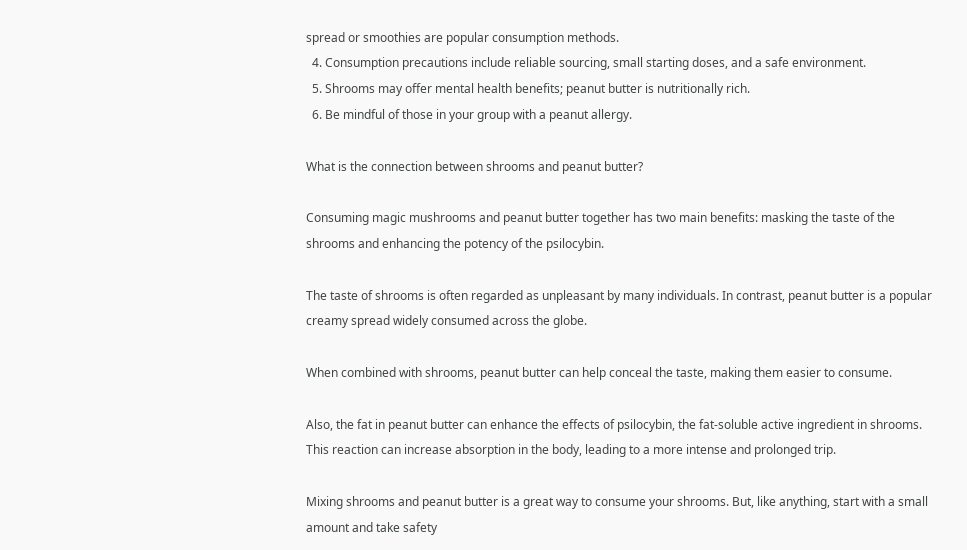spread or smoothies are popular consumption methods.
  4. Consumption precautions include reliable sourcing, small starting doses, and a safe environment.
  5. Shrooms may offer mental health benefits; peanut butter is nutritionally rich.
  6. Be mindful of those in your group with a peanut allergy.

What is the connection between shrooms and peanut butter?

Consuming magic mushrooms and peanut butter together has two main benefits: masking the taste of the shrooms and enhancing the potency of the psilocybin.

The taste of shrooms is often regarded as unpleasant by many individuals. In contrast, peanut butter is a popular creamy spread widely consumed across the globe.

When combined with shrooms, peanut butter can help conceal the taste, making them easier to consume.

Also, the fat in peanut butter can enhance the effects of psilocybin, the fat-soluble active ingredient in shrooms. This reaction can increase absorption in the body, leading to a more intense and prolonged trip.

Mixing shrooms and peanut butter is a great way to consume your shrooms. But, like anything, start with a small amount and take safety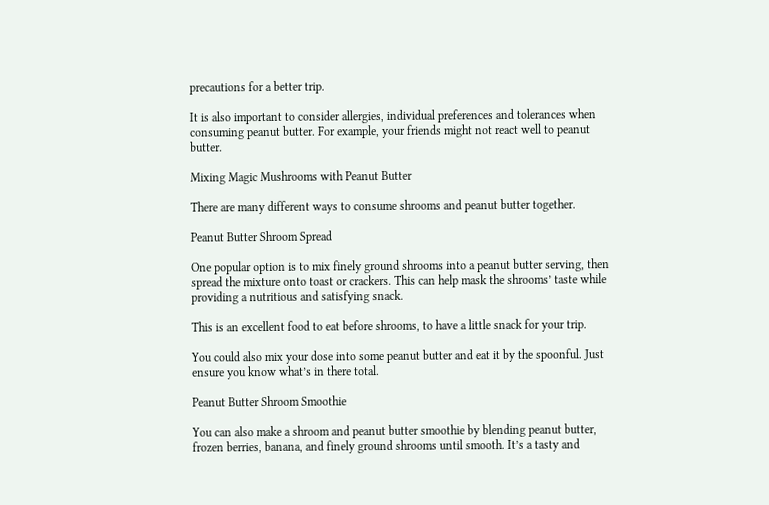precautions for a better trip.

It is also important to consider allergies, individual preferences and tolerances when consuming peanut butter. For example, your friends might not react well to peanut butter.

Mixing Magic Mushrooms with Peanut Butter

There are many different ways to consume shrooms and peanut butter together.

Peanut Butter Shroom Spread

One popular option is to mix finely ground shrooms into a peanut butter serving, then spread the mixture onto toast or crackers. This can help mask the shrooms’ taste while providing a nutritious and satisfying snack.

This is an excellent food to eat before shrooms, to have a little snack for your trip.

You could also mix your dose into some peanut butter and eat it by the spoonful. Just ensure you know what’s in there total.

Peanut Butter Shroom Smoothie

You can also make a shroom and peanut butter smoothie by blending peanut butter, frozen berries, banana, and finely ground shrooms until smooth. It’s a tasty and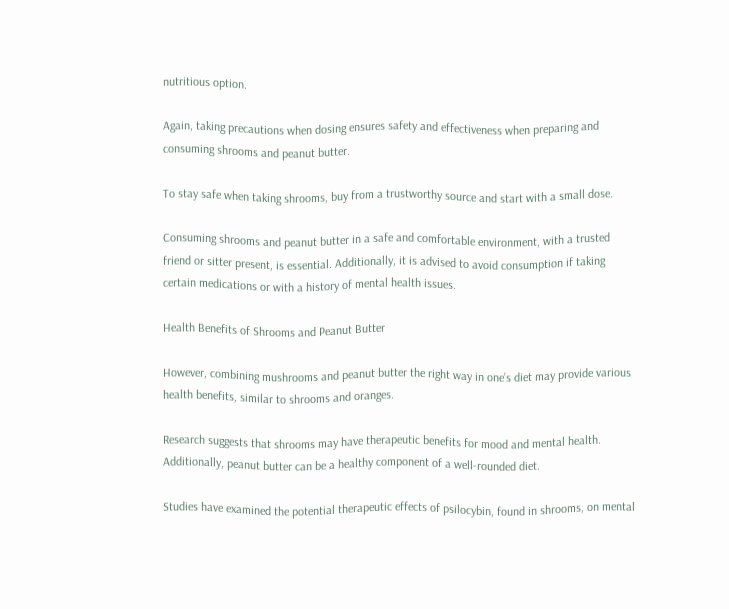nutritious option.

Again, taking precautions when dosing ensures safety and effectiveness when preparing and consuming shrooms and peanut butter.

To stay safe when taking shrooms, buy from a trustworthy source and start with a small dose.

Consuming shrooms and peanut butter in a safe and comfortable environment, with a trusted friend or sitter present, is essential. Additionally, it is advised to avoid consumption if taking certain medications or with a history of mental health issues.

Health Benefits of Shrooms and Peanut Butter

However, combining mushrooms and peanut butter the right way in one’s diet may provide various health benefits, similar to shrooms and oranges.

Research suggests that shrooms may have therapeutic benefits for mood and mental health. Additionally, peanut butter can be a healthy component of a well-rounded diet.

Studies have examined the potential therapeutic effects of psilocybin, found in shrooms, on mental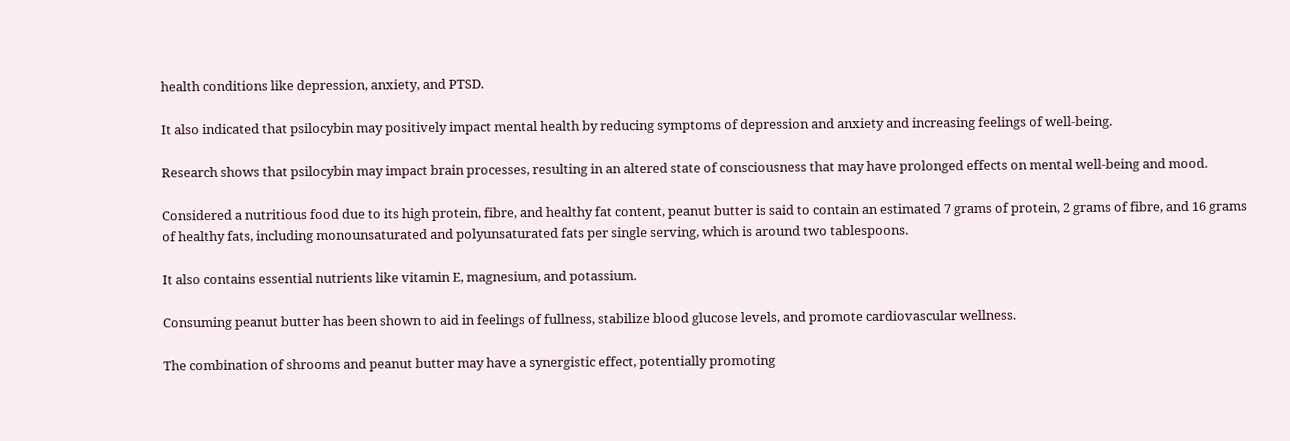health conditions like depression, anxiety, and PTSD.

It also indicated that psilocybin may positively impact mental health by reducing symptoms of depression and anxiety and increasing feelings of well-being.

Research shows that psilocybin may impact brain processes, resulting in an altered state of consciousness that may have prolonged effects on mental well-being and mood.

Considered a nutritious food due to its high protein, fibre, and healthy fat content, peanut butter is said to contain an estimated 7 grams of protein, 2 grams of fibre, and 16 grams of healthy fats, including monounsaturated and polyunsaturated fats per single serving, which is around two tablespoons.

It also contains essential nutrients like vitamin E, magnesium, and potassium.

Consuming peanut butter has been shown to aid in feelings of fullness, stabilize blood glucose levels, and promote cardiovascular wellness.

The combination of shrooms and peanut butter may have a synergistic effect, potentially promoting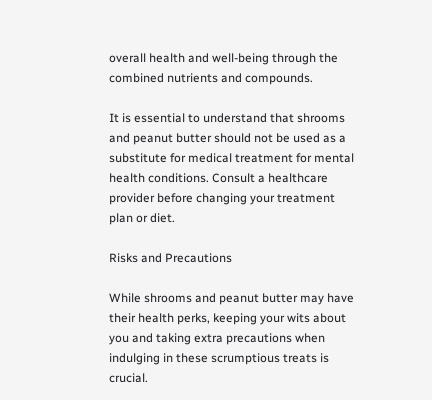overall health and well-being through the combined nutrients and compounds.

It is essential to understand that shrooms and peanut butter should not be used as a substitute for medical treatment for mental health conditions. Consult a healthcare provider before changing your treatment plan or diet.

Risks and Precautions

While shrooms and peanut butter may have their health perks, keeping your wits about you and taking extra precautions when indulging in these scrumptious treats is crucial.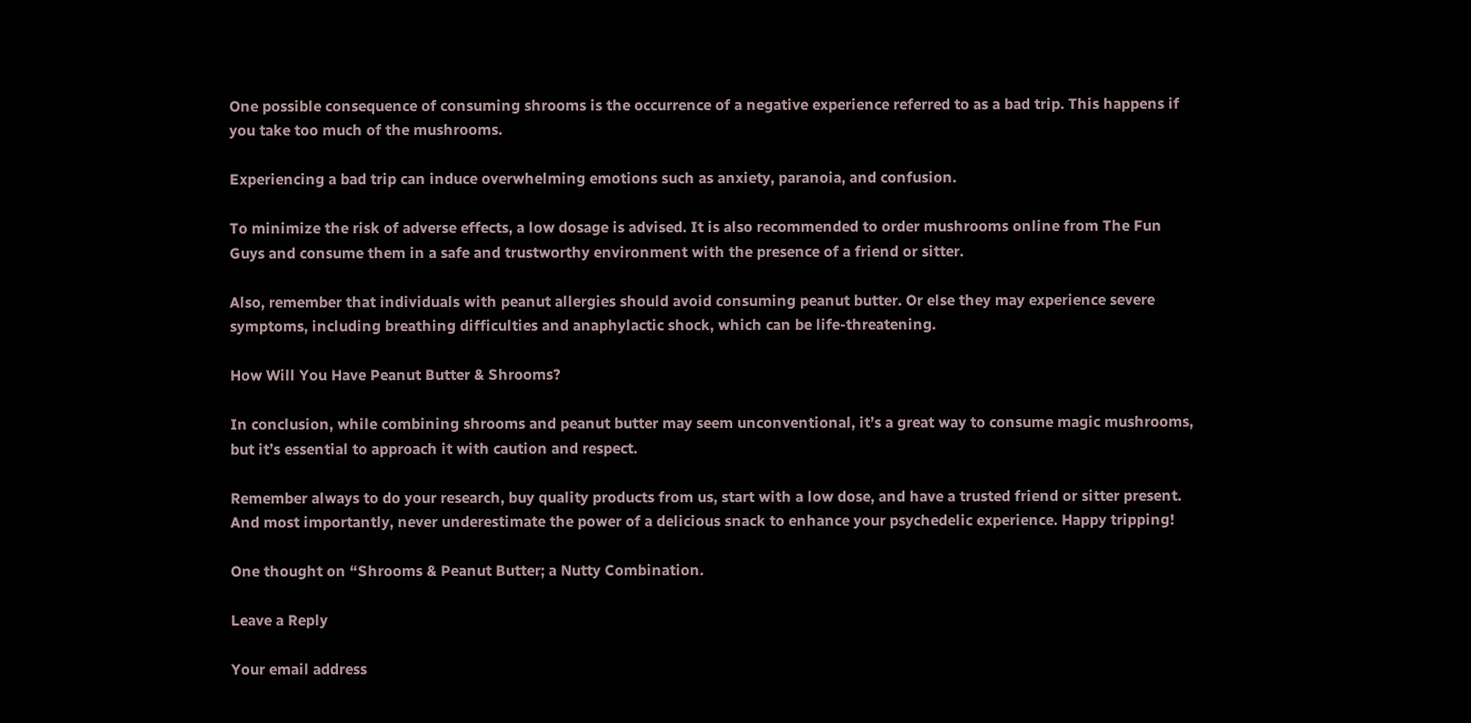One possible consequence of consuming shrooms is the occurrence of a negative experience referred to as a bad trip. This happens if you take too much of the mushrooms.

Experiencing a bad trip can induce overwhelming emotions such as anxiety, paranoia, and confusion.

To minimize the risk of adverse effects, a low dosage is advised. It is also recommended to order mushrooms online from The Fun Guys and consume them in a safe and trustworthy environment with the presence of a friend or sitter.

Also, remember that individuals with peanut allergies should avoid consuming peanut butter. Or else they may experience severe symptoms, including breathing difficulties and anaphylactic shock, which can be life-threatening.

How Will You Have Peanut Butter & Shrooms?

In conclusion, while combining shrooms and peanut butter may seem unconventional, it’s a great way to consume magic mushrooms, but it’s essential to approach it with caution and respect.

Remember always to do your research, buy quality products from us, start with a low dose, and have a trusted friend or sitter present. And most importantly, never underestimate the power of a delicious snack to enhance your psychedelic experience. Happy tripping!

One thought on “Shrooms & Peanut Butter; a Nutty Combination.

Leave a Reply

Your email address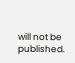will not be published.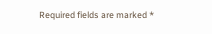Required fields are marked *